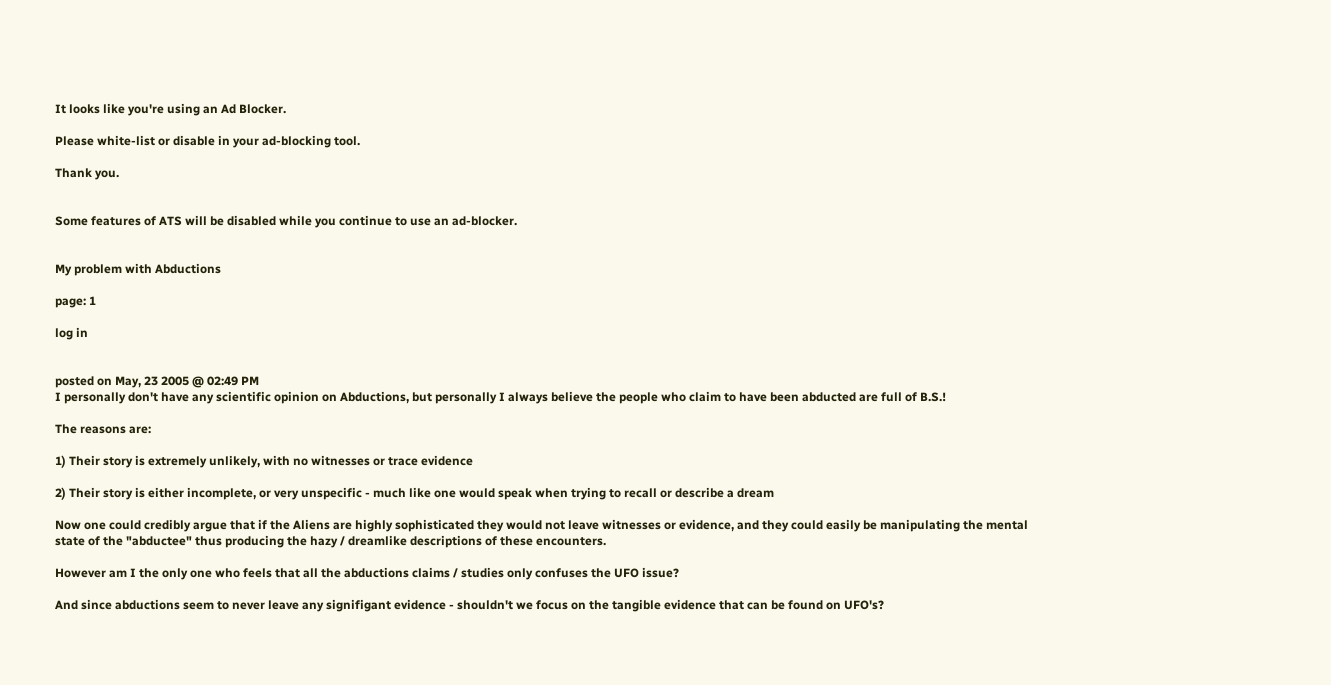It looks like you're using an Ad Blocker.

Please white-list or disable in your ad-blocking tool.

Thank you.


Some features of ATS will be disabled while you continue to use an ad-blocker.


My problem with Abductions

page: 1

log in


posted on May, 23 2005 @ 02:49 PM
I personally don't have any scientific opinion on Abductions, but personally I always believe the people who claim to have been abducted are full of B.S.!

The reasons are:

1) Their story is extremely unlikely, with no witnesses or trace evidence

2) Their story is either incomplete, or very unspecific - much like one would speak when trying to recall or describe a dream

Now one could credibly argue that if the Aliens are highly sophisticated they would not leave witnesses or evidence, and they could easily be manipulating the mental state of the "abductee" thus producing the hazy / dreamlike descriptions of these encounters.

However am I the only one who feels that all the abductions claims / studies only confuses the UFO issue?

And since abductions seem to never leave any signifigant evidence - shouldn't we focus on the tangible evidence that can be found on UFO's?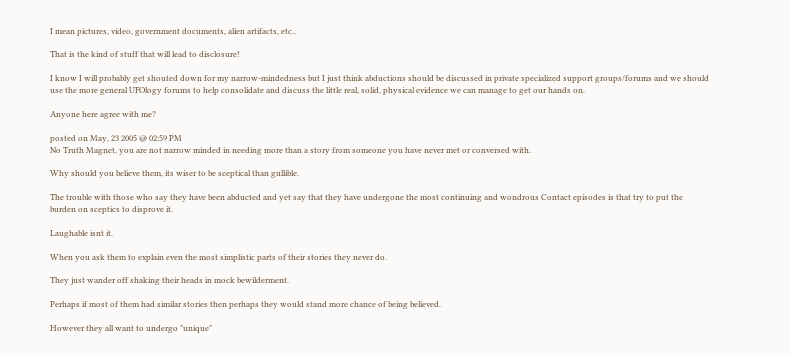I mean pictures, video, government documents, alien artifacts, etc..

That is the kind of stuff that will lead to disclosure!

I know I will probably get shouted down for my narrow-mindedness but I just think abductions should be discussed in private specialized support groups/forums and we should use the more general UFOlogy forums to help consolidate and discuss the little real, solid, physical evidence we can manage to get our hands on.

Anyone here agree with me?

posted on May, 23 2005 @ 02:59 PM
No Truth Magnet, you are not narrow minded in needing more than a story from someone you have never met or conversed with.

Why should you believe them, its wiser to be sceptical than gullible.

The trouble with those who say they have been abducted and yet say that they have undergone the most continuing and wondrous Contact episodes is that try to put the burden on sceptics to disprove it.

Laughable isnt it.

When you ask them to explain even the most simplistic parts of their stories they never do.

They just wander off shaking their heads in mock bewilderment.

Perhaps if most of them had similar stories then perhaps they would stand more chance of being believed.

However they all want to undergo "unique"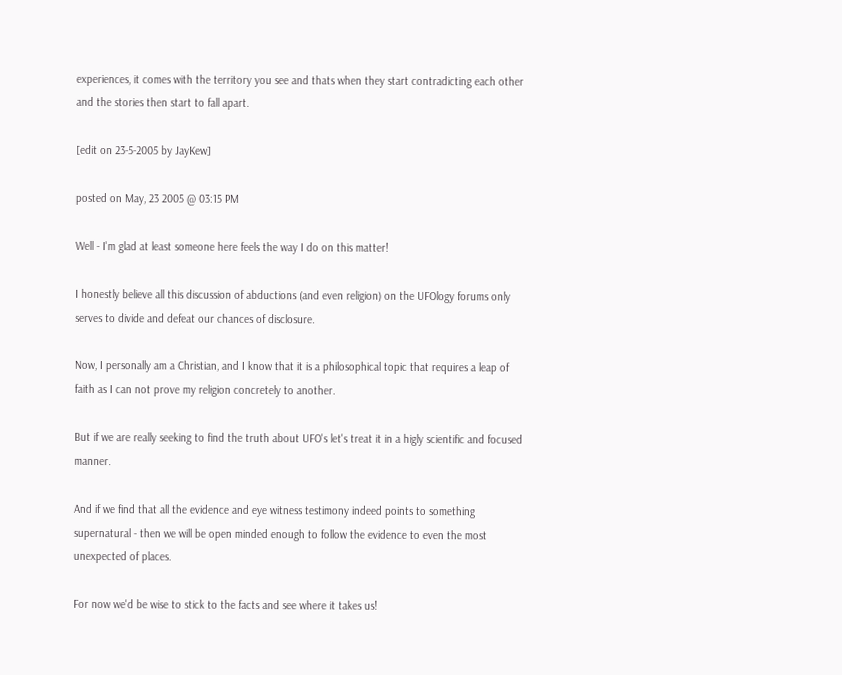experiences, it comes with the territory you see and thats when they start contradicting each other and the stories then start to fall apart.

[edit on 23-5-2005 by JayKew]

posted on May, 23 2005 @ 03:15 PM

Well - I'm glad at least someone here feels the way I do on this matter!

I honestly believe all this discussion of abductions (and even religion) on the UFOlogy forums only serves to divide and defeat our chances of disclosure.

Now, I personally am a Christian, and I know that it is a philosophical topic that requires a leap of faith as I can not prove my religion concretely to another.

But if we are really seeking to find the truth about UFO's let's treat it in a higly scientific and focused manner.

And if we find that all the evidence and eye witness testimony indeed points to something supernatural - then we will be open minded enough to follow the evidence to even the most unexpected of places.

For now we'd be wise to stick to the facts and see where it takes us!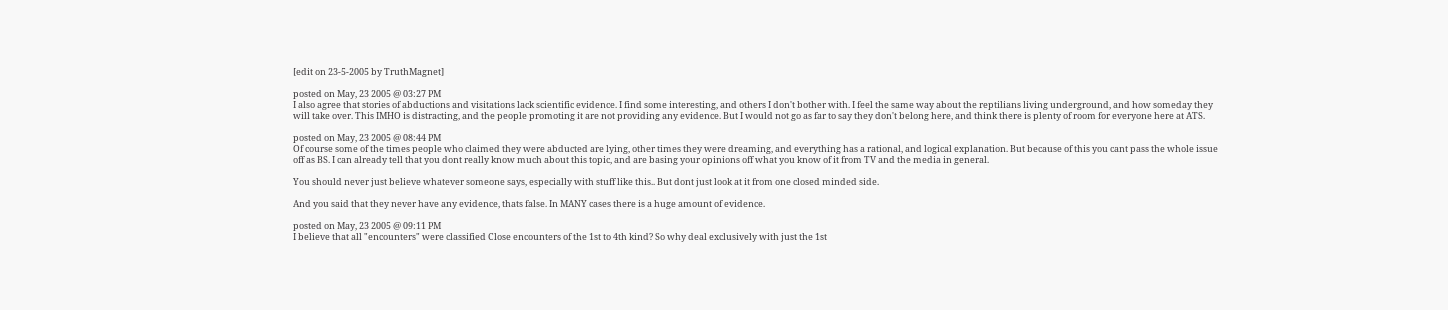[edit on 23-5-2005 by TruthMagnet]

posted on May, 23 2005 @ 03:27 PM
I also agree that stories of abductions and visitations lack scientific evidence. I find some interesting, and others I don't bother with. I feel the same way about the reptilians living underground, and how someday they will take over. This IMHO is distracting, and the people promoting it are not providing any evidence. But I would not go as far to say they don't belong here, and think there is plenty of room for everyone here at ATS.

posted on May, 23 2005 @ 08:44 PM
Of course some of the times people who claimed they were abducted are lying, other times they were dreaming, and everything has a rational, and logical explanation. But because of this you cant pass the whole issue off as BS. I can already tell that you dont really know much about this topic, and are basing your opinions off what you know of it from TV and the media in general.

You should never just believe whatever someone says, especially with stuff like this.. But dont just look at it from one closed minded side.

And you said that they never have any evidence, thats false. In MANY cases there is a huge amount of evidence.

posted on May, 23 2005 @ 09:11 PM
I believe that all "encounters" were classified Close encounters of the 1st to 4th kind? So why deal exclusively with just the 1st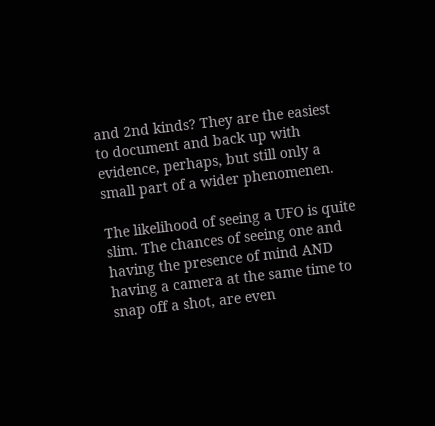and 2nd kinds? They are the easiest to document and back up with evidence, perhaps, but still only a small part of a wider phenomenen.

The likelihood of seeing a UFO is quite slim. The chances of seeing one and having the presence of mind AND having a camera at the same time to snap off a shot, are even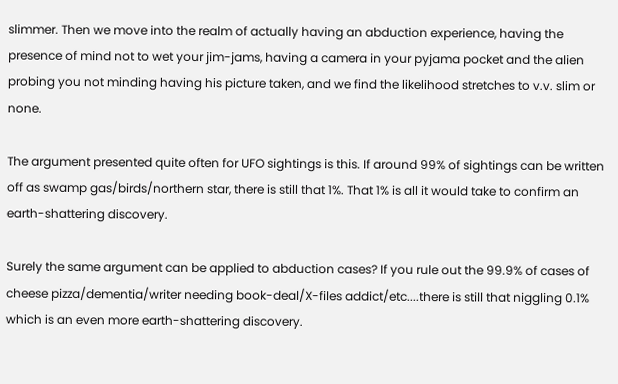slimmer. Then we move into the realm of actually having an abduction experience, having the presence of mind not to wet your jim-jams, having a camera in your pyjama pocket and the alien probing you not minding having his picture taken, and we find the likelihood stretches to v.v. slim or none.

The argument presented quite often for UFO sightings is this. If around 99% of sightings can be written off as swamp gas/birds/northern star, there is still that 1%. That 1% is all it would take to confirm an earth-shattering discovery.

Surely the same argument can be applied to abduction cases? If you rule out the 99.9% of cases of cheese pizza/dementia/writer needing book-deal/X-files addict/etc....there is still that niggling 0.1% which is an even more earth-shattering discovery.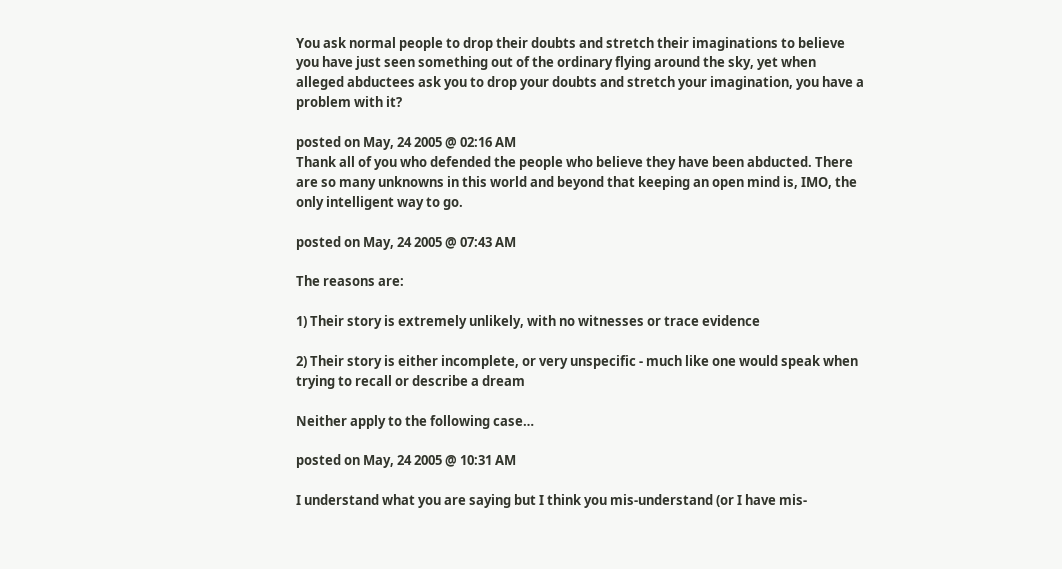You ask normal people to drop their doubts and stretch their imaginations to believe you have just seen something out of the ordinary flying around the sky, yet when alleged abductees ask you to drop your doubts and stretch your imagination, you have a problem with it?

posted on May, 24 2005 @ 02:16 AM
Thank all of you who defended the people who believe they have been abducted. There are so many unknowns in this world and beyond that keeping an open mind is, IMO, the only intelligent way to go.

posted on May, 24 2005 @ 07:43 AM

The reasons are:

1) Their story is extremely unlikely, with no witnesses or trace evidence

2) Their story is either incomplete, or very unspecific - much like one would speak when trying to recall or describe a dream

Neither apply to the following case…

posted on May, 24 2005 @ 10:31 AM

I understand what you are saying but I think you mis-understand (or I have mis-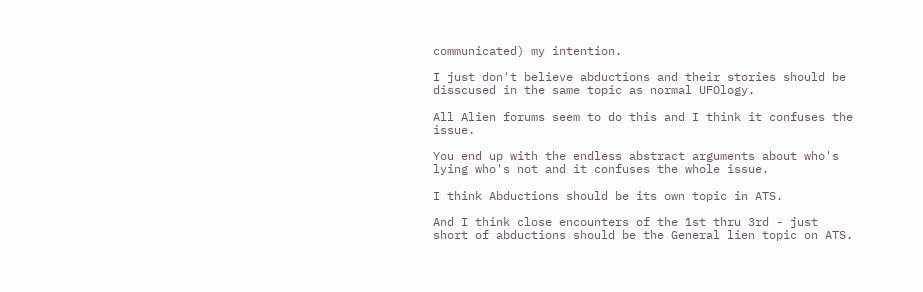communicated) my intention.

I just don't believe abductions and their stories should be disscused in the same topic as normal UFOlogy.

All Alien forums seem to do this and I think it confuses the issue.

You end up with the endless abstract arguments about who's lying who's not and it confuses the whole issue.

I think Abductions should be its own topic in ATS.

And I think close encounters of the 1st thru 3rd - just short of abductions should be the General lien topic on ATS.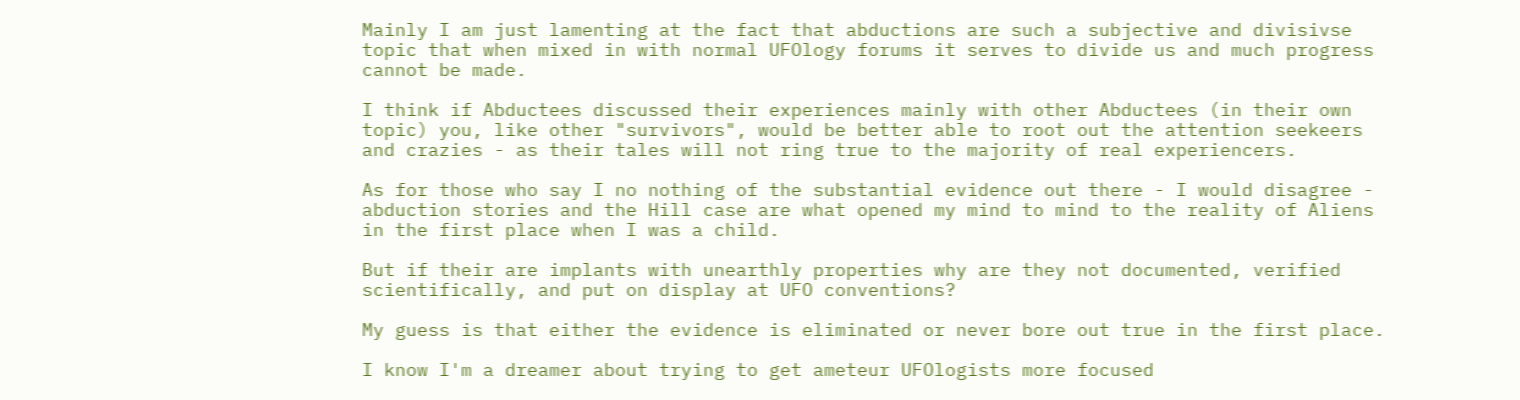Mainly I am just lamenting at the fact that abductions are such a subjective and divisivse topic that when mixed in with normal UFOlogy forums it serves to divide us and much progress cannot be made.

I think if Abductees discussed their experiences mainly with other Abductees (in their own topic) you, like other "survivors", would be better able to root out the attention seekeers and crazies - as their tales will not ring true to the majority of real experiencers.

As for those who say I no nothing of the substantial evidence out there - I would disagree - abduction stories and the Hill case are what opened my mind to mind to the reality of Aliens in the first place when I was a child.

But if their are implants with unearthly properties why are they not documented, verified scientifically, and put on display at UFO conventions?

My guess is that either the evidence is eliminated or never bore out true in the first place.

I know I'm a dreamer about trying to get ameteur UFOlogists more focused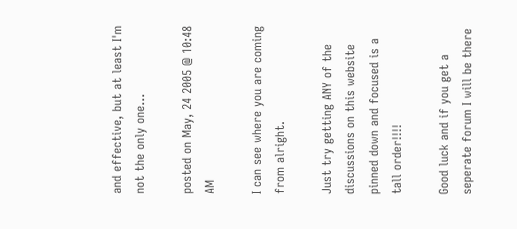and effective, but at least I'm not the only one...

posted on May, 24 2005 @ 10:48 AM

I can see where you are coming from alright.

Just try getting ANY of the discussions on this website pinned down and focused is a tall order!!!!

Good luck and if you get a seperate forum I will be there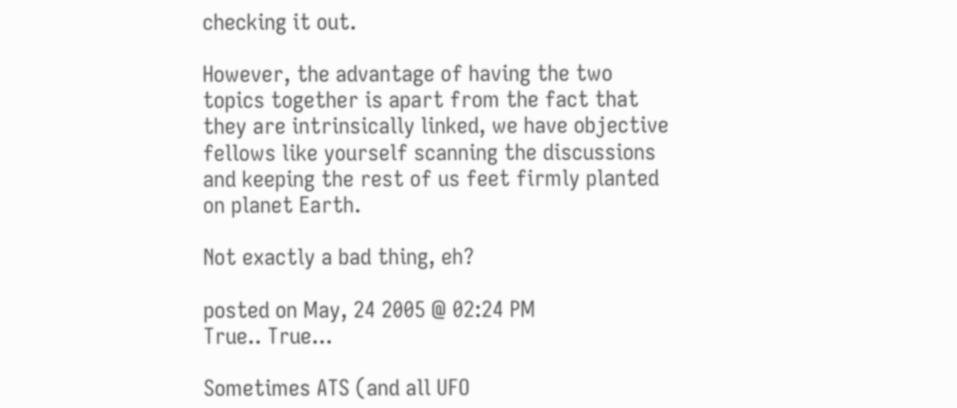checking it out.

However, the advantage of having the two topics together is apart from the fact that they are intrinsically linked, we have objective fellows like yourself scanning the discussions and keeping the rest of us feet firmly planted on planet Earth.

Not exactly a bad thing, eh?

posted on May, 24 2005 @ 02:24 PM
True.. True...

Sometimes ATS (and all UFO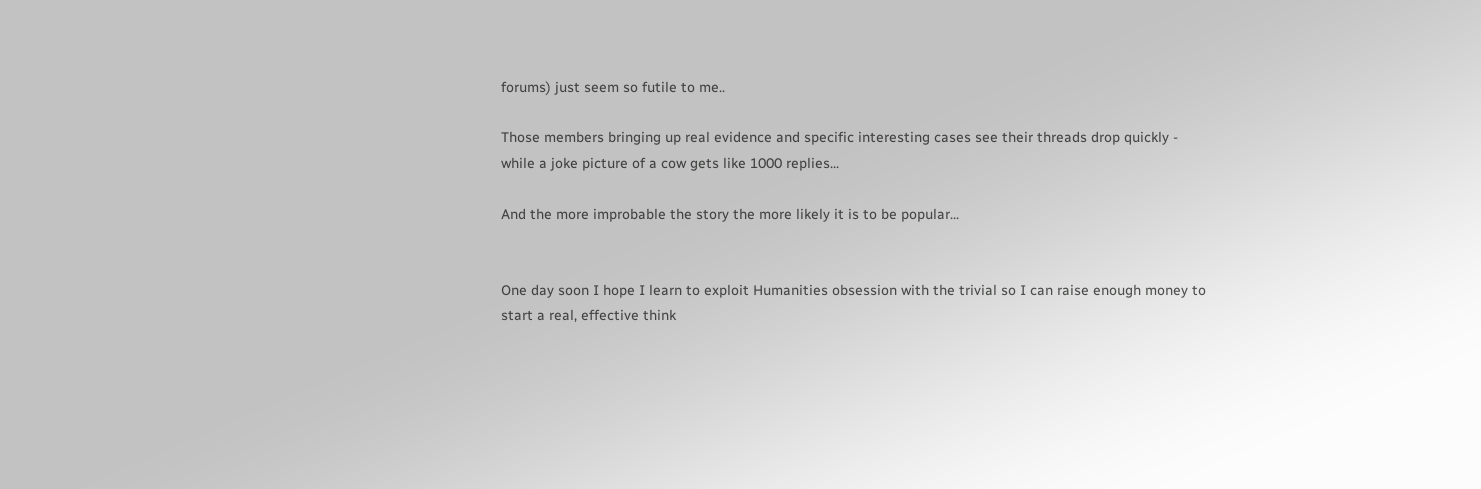forums) just seem so futile to me..

Those members bringing up real evidence and specific interesting cases see their threads drop quickly - while a joke picture of a cow gets like 1000 replies...

And the more improbable the story the more likely it is to be popular...


One day soon I hope I learn to exploit Humanities obsession with the trivial so I can raise enough money to start a real, effective think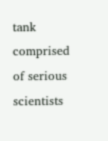tank comprised of serious scientists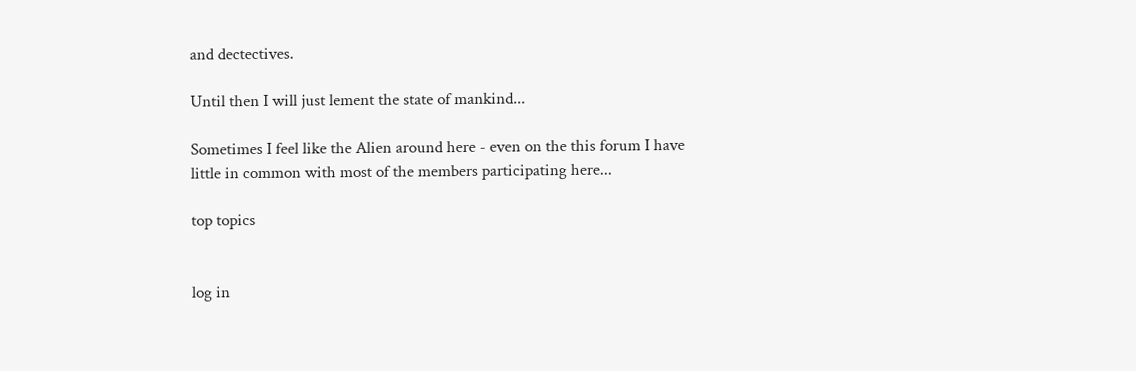and dectectives.

Until then I will just lement the state of mankind...

Sometimes I feel like the Alien around here - even on the this forum I have little in common with most of the members participating here...

top topics


log in